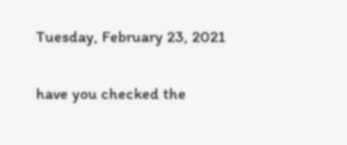Tuesday, February 23, 2021

have you checked the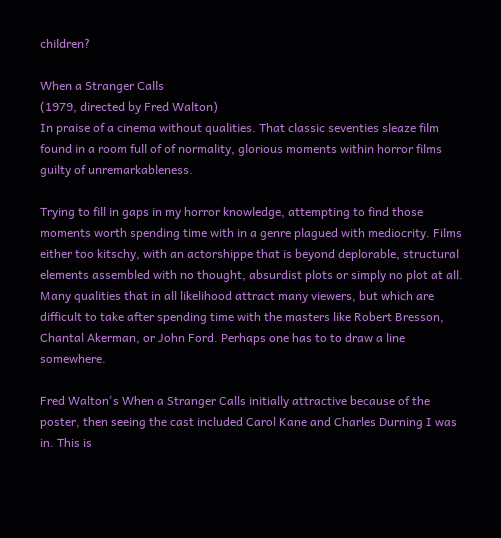children?

When a Stranger Calls
(1979, directed by Fred Walton)
In praise of a cinema without qualities. That classic seventies sleaze film found in a room full of of normality, glorious moments within horror films guilty of unremarkableness.

Trying to fill in gaps in my horror knowledge, attempting to find those moments worth spending time with in a genre plagued with mediocrity. Films either too kitschy, with an actorshippe that is beyond deplorable, structural elements assembled with no thought, absurdist plots or simply no plot at all. Many qualities that in all likelihood attract many viewers, but which are difficult to take after spending time with the masters like Robert Bresson, Chantal Akerman, or John Ford. Perhaps one has to to draw a line somewhere.

Fred Walton's When a Stranger Calls initially attractive because of the poster, then seeing the cast included Carol Kane and Charles Durning I was in. This is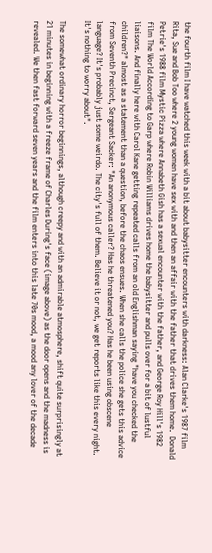the fourth film I have watched this week with a bit about babysitter encounters with darkness: Alan Clarke's 1987 film Rita, Sue and Bob Too where 2 young women have sex with and then an affair with the father that drives them home.  Donald Petrie's 1988 film Mystic Pizza where Annabeth Gish has a sexual encounter with the father, and George Roy Hill's 1982 film The World According to Garp where Robin Williams drives home the babysitter and pulls over for a bit of lustful liaisons. And finally here with Carol Kane getting repeated calls from an old Englishman saying "have you checked the children?" almost as a statement than a question, before the chaos ensues. When she calls the police she gets this advice from Seventh Precinct, Sergeant Sacker: "An anonymous caller? Has he threatened you? Has he been using obscene language? It's probably just some weirdo. The city's full of them. Believe it or not, we get reports like this every night. It's nothing to worry about".

The somewhat ordinary horror beginnings, although creepy and with an admirable atmosphere, shift quite surprisingly at 21 minutes in beginning with a freeze frame of Charles During's face (image above) as the door opens and the madness is revealed. We then fast forward seven years and the film enters into this late 70s mood, a mood any lover of the decade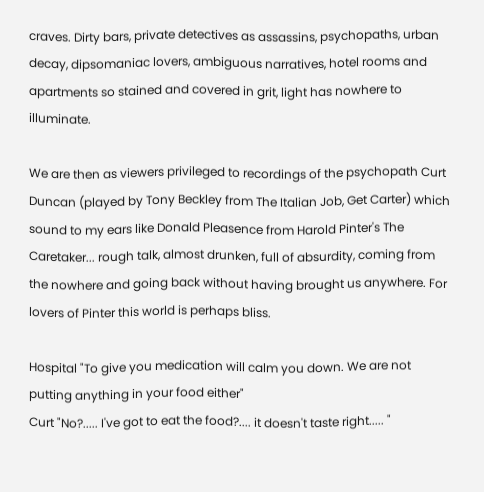craves. Dirty bars, private detectives as assassins, psychopaths, urban decay, dipsomaniac lovers, ambiguous narratives, hotel rooms and apartments so stained and covered in grit, light has nowhere to illuminate.

We are then as viewers privileged to recordings of the psychopath Curt Duncan (played by Tony Beckley from The Italian Job, Get Carter) which sound to my ears like Donald Pleasence from Harold Pinter's The Caretaker... rough talk, almost drunken, full of absurdity, coming from the nowhere and going back without having brought us anywhere. For lovers of Pinter this world is perhaps bliss.

Hospital "To give you medication will calm you down. We are not putting anything in your food either"
Curt "No?..... I've got to eat the food?.... it doesn't taste right..... "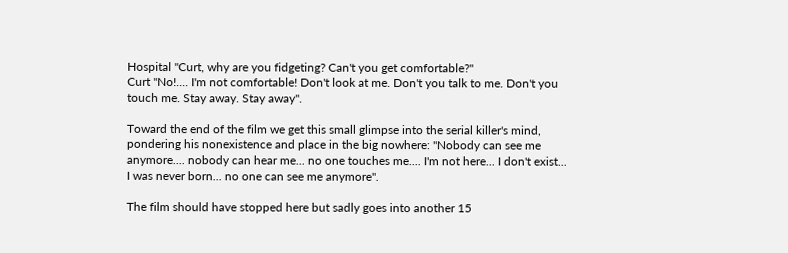Hospital "Curt, why are you fidgeting? Can't you get comfortable?"
Curt "No!.... I'm not comfortable! Don't look at me. Don't you talk to me. Don't you touch me. Stay away. Stay away".

Toward the end of the film we get this small glimpse into the serial killer's mind, pondering his nonexistence and place in the big nowhere: "Nobody can see me anymore.... nobody can hear me... no one touches me.... I'm not here... I don't exist... I was never born... no one can see me anymore".

The film should have stopped here but sadly goes into another 15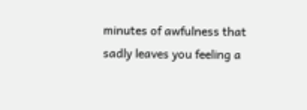minutes of awfulness that sadly leaves you feeling a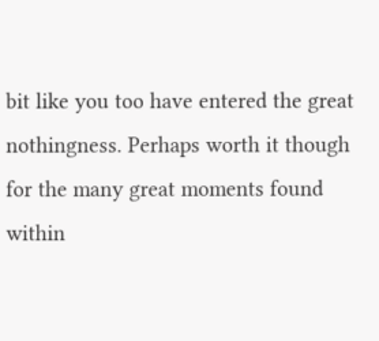bit like you too have entered the great nothingness. Perhaps worth it though for the many great moments found within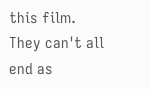this film. They can't all end as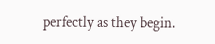perfectly as they begin.